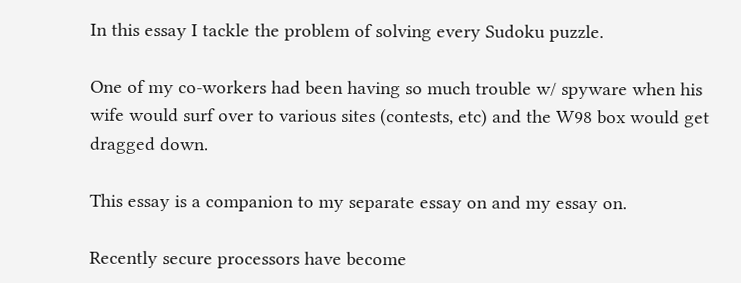In this essay I tackle the problem of solving every Sudoku puzzle.

One of my co-workers had been having so much trouble w/ spyware when his wife would surf over to various sites (contests, etc) and the W98 box would get dragged down.

This essay is a companion to my separate essay on and my essay on.

Recently secure processors have become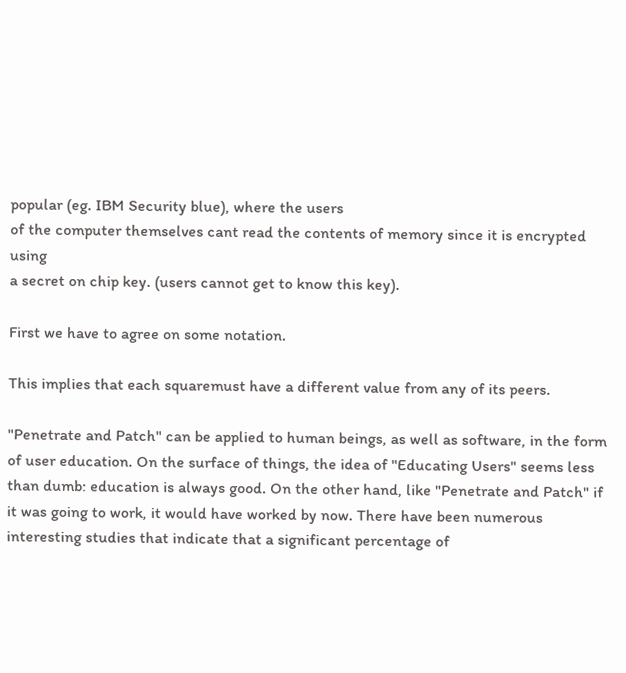popular (eg. IBM Security blue), where the users
of the computer themselves cant read the contents of memory since it is encrypted using
a secret on chip key. (users cannot get to know this key).

First we have to agree on some notation.

This implies that each squaremust have a different value from any of its peers.

"Penetrate and Patch" can be applied to human beings, as well as software, in the form of user education. On the surface of things, the idea of "Educating Users" seems less than dumb: education is always good. On the other hand, like "Penetrate and Patch" if it was going to work, it would have worked by now. There have been numerous interesting studies that indicate that a significant percentage of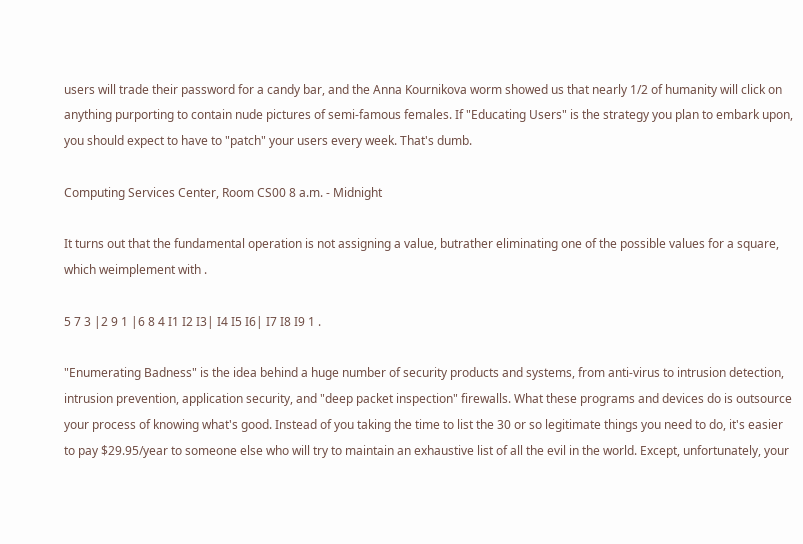users will trade their password for a candy bar, and the Anna Kournikova worm showed us that nearly 1/2 of humanity will click on anything purporting to contain nude pictures of semi-famous females. If "Educating Users" is the strategy you plan to embark upon, you should expect to have to "patch" your users every week. That's dumb.

Computing Services Center, Room CS00 8 a.m. - Midnight

It turns out that the fundamental operation is not assigning a value, butrather eliminating one of the possible values for a square, which weimplement with .

5 7 3 |2 9 1 |6 8 4 I1 I2 I3| I4 I5 I6| I7 I8 I9 1 .

"Enumerating Badness" is the idea behind a huge number of security products and systems, from anti-virus to intrusion detection, intrusion prevention, application security, and "deep packet inspection" firewalls. What these programs and devices do is outsource your process of knowing what's good. Instead of you taking the time to list the 30 or so legitimate things you need to do, it's easier to pay $29.95/year to someone else who will try to maintain an exhaustive list of all the evil in the world. Except, unfortunately, your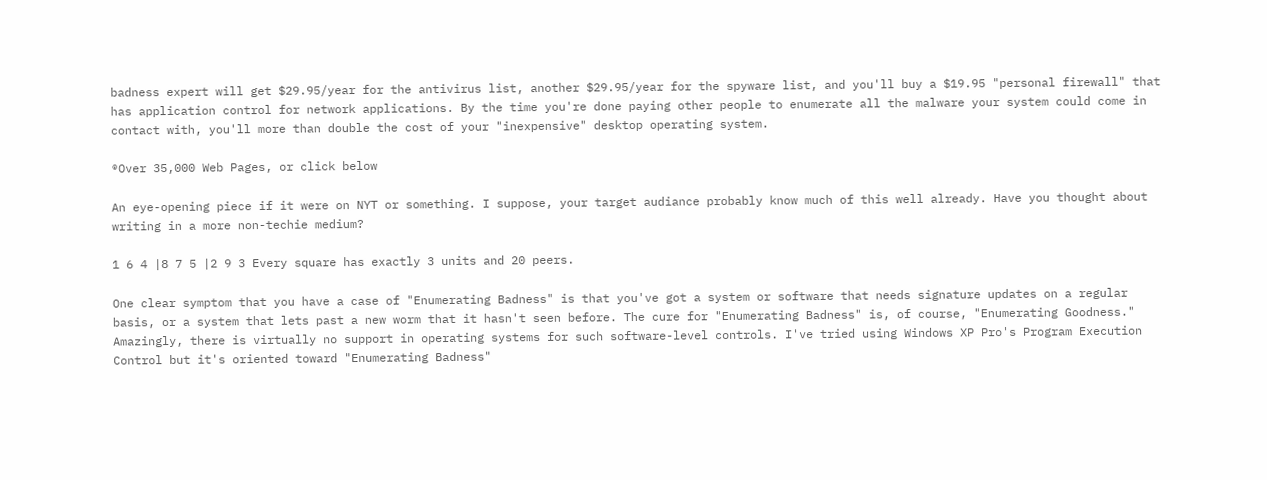badness expert will get $29.95/year for the antivirus list, another $29.95/year for the spyware list, and you'll buy a $19.95 "personal firewall" that has application control for network applications. By the time you're done paying other people to enumerate all the malware your system could come in contact with, you'll more than double the cost of your "inexpensive" desktop operating system.

®Over 35,000 Web Pages, or click below

An eye-opening piece if it were on NYT or something. I suppose, your target audiance probably know much of this well already. Have you thought about writing in a more non-techie medium?

1 6 4 |8 7 5 |2 9 3 Every square has exactly 3 units and 20 peers.

One clear symptom that you have a case of "Enumerating Badness" is that you've got a system or software that needs signature updates on a regular basis, or a system that lets past a new worm that it hasn't seen before. The cure for "Enumerating Badness" is, of course, "Enumerating Goodness." Amazingly, there is virtually no support in operating systems for such software-level controls. I've tried using Windows XP Pro's Program Execution Control but it's oriented toward "Enumerating Badness"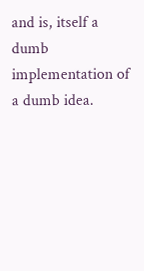and is, itself a dumb implementation of a dumb idea.